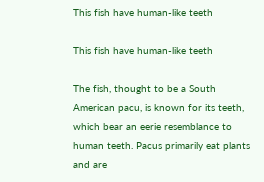This fish have human-like teeth

This fish have human-like teeth

The fish, thought to be a South American pacu, is known for its teeth, which bear an eerie resemblance to human teeth. Pacus primarily eat plants and are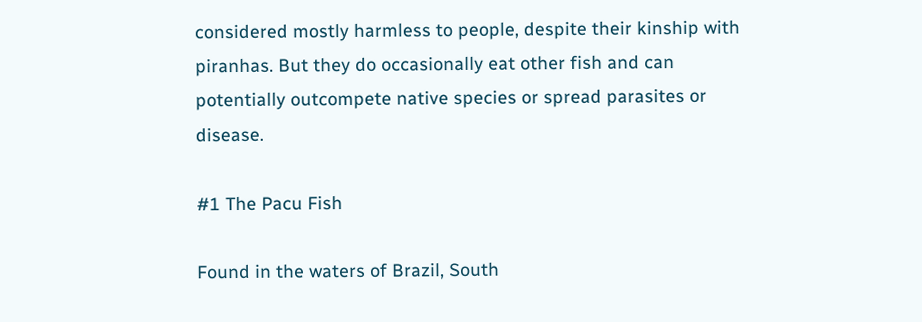considered mostly harmless to people, despite their kinship with piranhas. But they do occasionally eat other fish and can potentially outcompete native species or spread parasites or disease.

#1 The Pacu Fish

Found in the waters of Brazil, South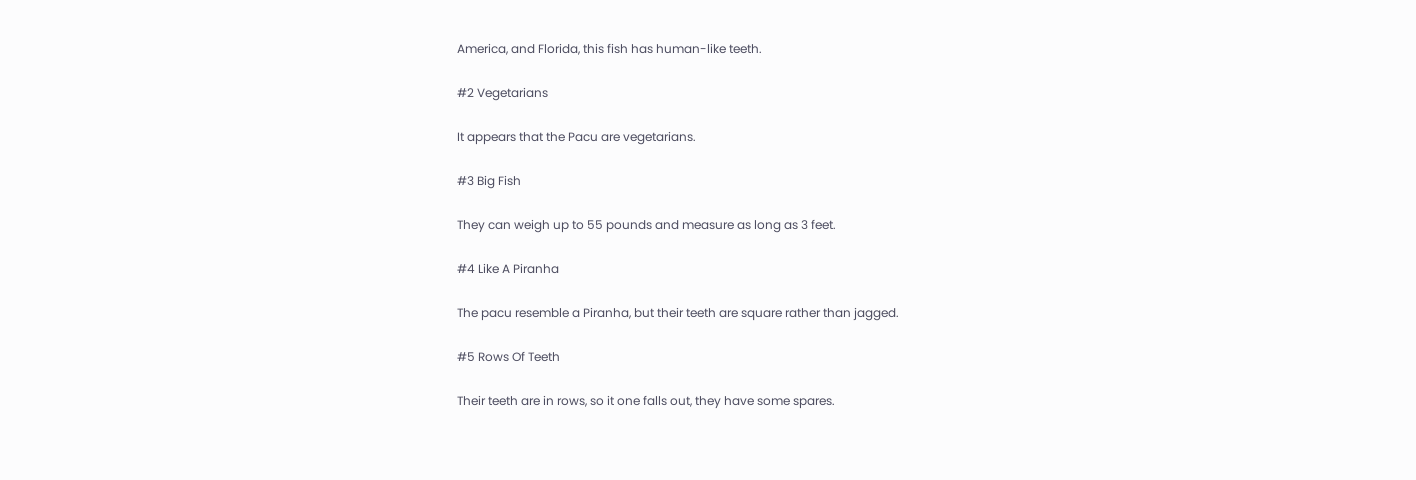America, and Florida, this fish has human-like teeth.

#2 Vegetarians

It appears that the Pacu are vegetarians.

#3 Big Fish

They can weigh up to 55 pounds and measure as long as 3 feet.

#4 Like A Piranha

The pacu resemble a Piranha, but their teeth are square rather than jagged.

#5 Rows Of Teeth

Their teeth are in rows, so it one falls out, they have some spares.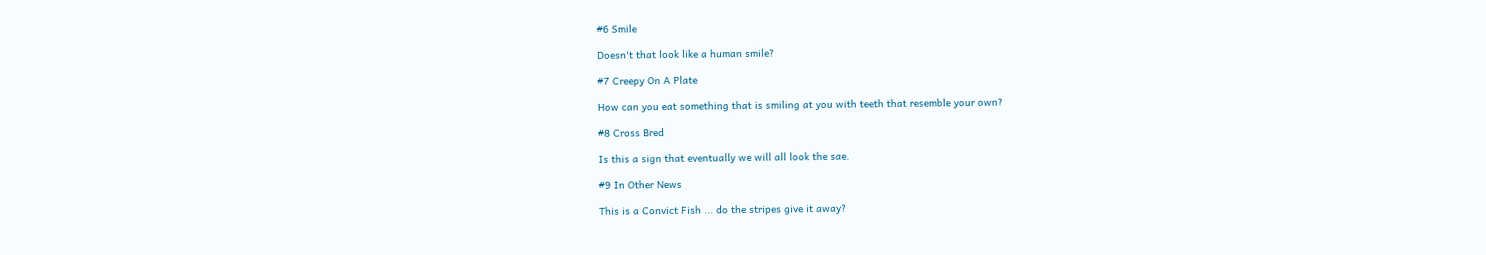#6 Smile

Doesn't that look like a human smile?

#7 Creepy On A Plate

How can you eat something that is smiling at you with teeth that resemble your own?

#8 Cross Bred

Is this a sign that eventually we will all look the sae.

#9 In Other News

This is a Convict Fish ... do the stripes give it away?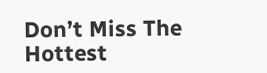Don’t Miss The Hottest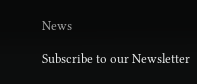News

Subscribe to our Newsletter